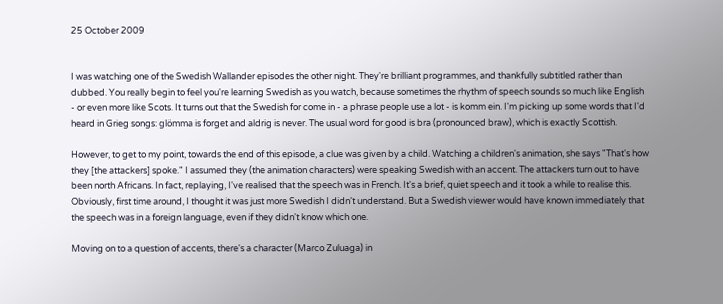25 October 2009


I was watching one of the Swedish Wallander episodes the other night. They're brilliant programmes, and thankfully subtitled rather than dubbed. You really begin to feel you're learning Swedish as you watch, because sometimes the rhythm of speech sounds so much like English - or even more like Scots. It turns out that the Swedish for come in - a phrase people use a lot - is komm ein. I'm picking up some words that I'd heard in Grieg songs: glömma is forget and aldrig is never. The usual word for good is bra (pronounced braw), which is exactly Scottish.

However, to get to my point, towards the end of this episode, a clue was given by a child. Watching a children's animation, she says "That's how they [the attackers] spoke." I assumed they (the animation characters) were speaking Swedish with an accent. The attackers turn out to have been north Africans. In fact, replaying, I've realised that the speech was in French. It's a brief, quiet speech and it took a while to realise this. Obviously, first time around, I thought it was just more Swedish I didn't understand. But a Swedish viewer would have known immediately that the speech was in a foreign language, even if they didn't know which one.

Moving on to a question of accents, there's a character (Marco Zuluaga) in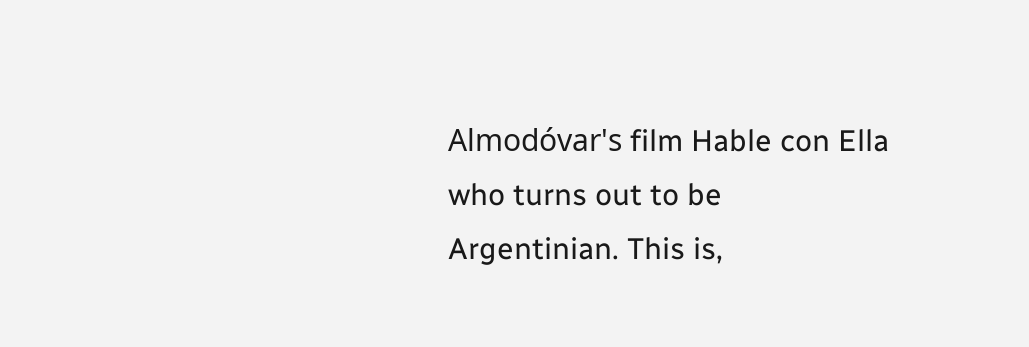Almodóvar's film Hable con Ella who turns out to be Argentinian. This is,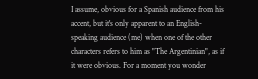I assume, obvious for a Spanish audience from his accent, but it's only apparent to an English-speaking audience (me) when one of the other characters refers to him as "The Argentinian", as if it were obvious. For a moment you wonder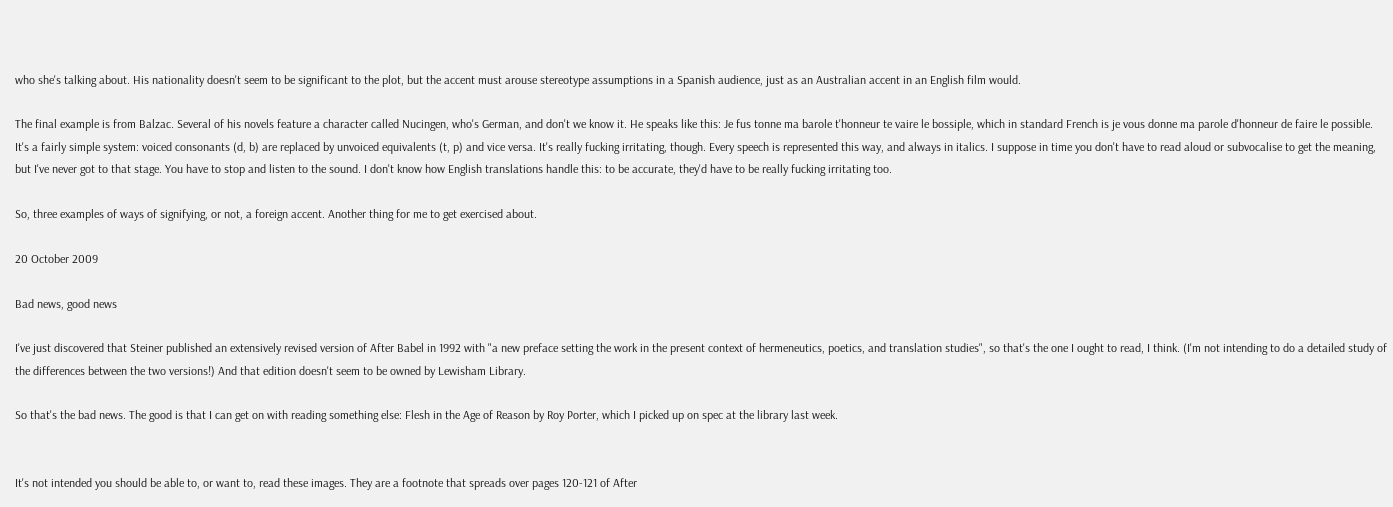who she's talking about. His nationality doesn't seem to be significant to the plot, but the accent must arouse stereotype assumptions in a Spanish audience, just as an Australian accent in an English film would.

The final example is from Balzac. Several of his novels feature a character called Nucingen, who's German, and don't we know it. He speaks like this: Je fus tonne ma barole t'honneur te vaire le bossiple, which in standard French is je vous donne ma parole d'honneur de faire le possible. It's a fairly simple system: voiced consonants (d, b) are replaced by unvoiced equivalents (t, p) and vice versa. It's really fucking irritating, though. Every speech is represented this way, and always in italics. I suppose in time you don't have to read aloud or subvocalise to get the meaning, but I've never got to that stage. You have to stop and listen to the sound. I don't know how English translations handle this: to be accurate, they'd have to be really fucking irritating too.

So, three examples of ways of signifying, or not, a foreign accent. Another thing for me to get exercised about.

20 October 2009

Bad news, good news

I've just discovered that Steiner published an extensively revised version of After Babel in 1992 with "a new preface setting the work in the present context of hermeneutics, poetics, and translation studies", so that's the one I ought to read, I think. (I'm not intending to do a detailed study of the differences between the two versions!) And that edition doesn't seem to be owned by Lewisham Library.

So that's the bad news. The good is that I can get on with reading something else: Flesh in the Age of Reason by Roy Porter, which I picked up on spec at the library last week.


It's not intended you should be able to, or want to, read these images. They are a footnote that spreads over pages 120-121 of After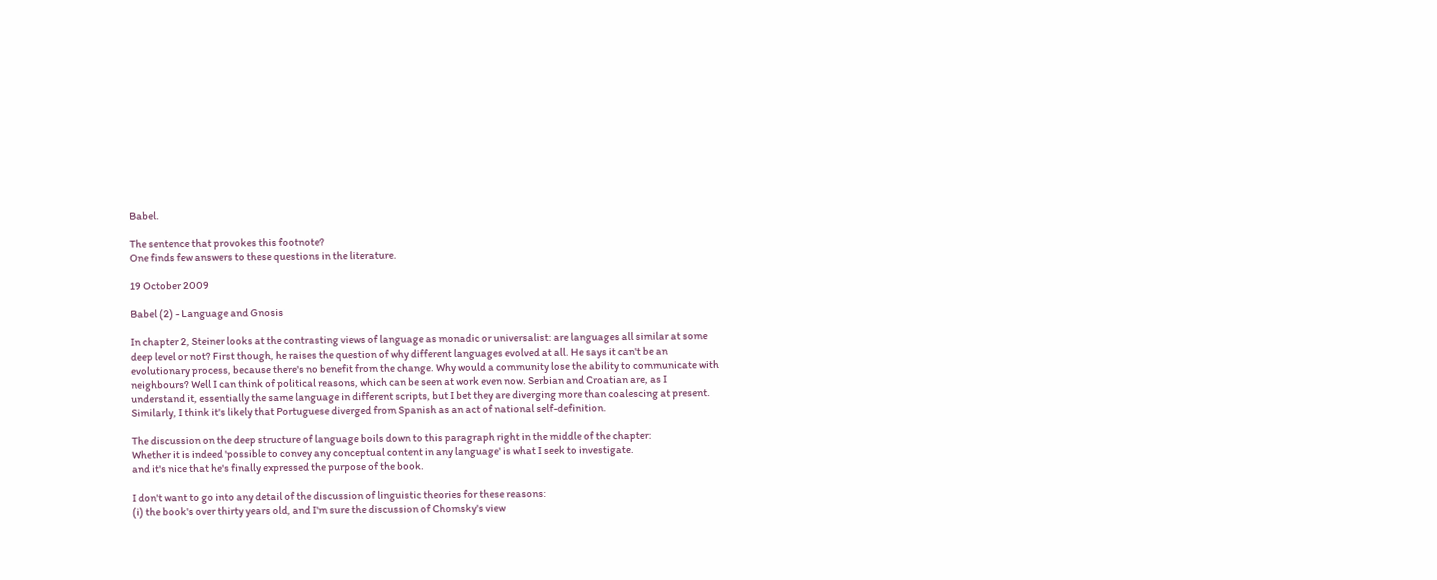Babel.

The sentence that provokes this footnote?
One finds few answers to these questions in the literature.

19 October 2009

Babel (2) - Language and Gnosis

In chapter 2, Steiner looks at the contrasting views of language as monadic or universalist: are languages all similar at some deep level or not? First though, he raises the question of why different languages evolved at all. He says it can't be an evolutionary process, because there's no benefit from the change. Why would a community lose the ability to communicate with neighbours? Well I can think of political reasons, which can be seen at work even now. Serbian and Croatian are, as I understand it, essentially the same language in different scripts, but I bet they are diverging more than coalescing at present. Similarly, I think it's likely that Portuguese diverged from Spanish as an act of national self-definition.

The discussion on the deep structure of language boils down to this paragraph right in the middle of the chapter:
Whether it is indeed 'possible to convey any conceptual content in any language' is what I seek to investigate.
and it's nice that he's finally expressed the purpose of the book.

I don't want to go into any detail of the discussion of linguistic theories for these reasons:
(i) the book's over thirty years old, and I'm sure the discussion of Chomsky's view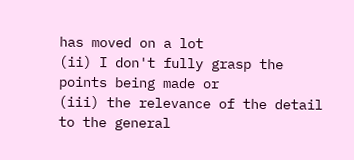has moved on a lot
(ii) I don't fully grasp the points being made or
(iii) the relevance of the detail to the general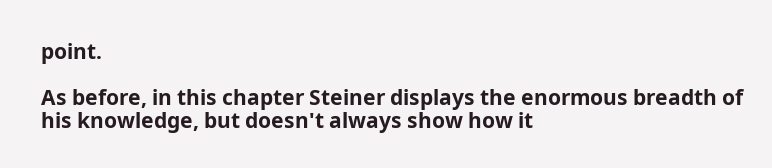point.

As before, in this chapter Steiner displays the enormous breadth of his knowledge, but doesn't always show how it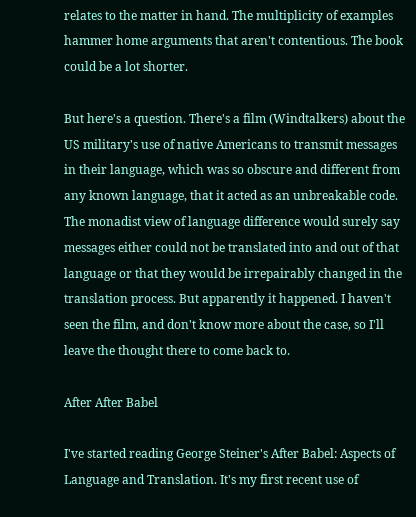relates to the matter in hand. The multiplicity of examples hammer home arguments that aren't contentious. The book could be a lot shorter.

But here's a question. There's a film (Windtalkers) about the US military's use of native Americans to transmit messages in their language, which was so obscure and different from any known language, that it acted as an unbreakable code. The monadist view of language difference would surely say messages either could not be translated into and out of that language or that they would be irrepairably changed in the translation process. But apparently it happened. I haven't seen the film, and don't know more about the case, so I'll leave the thought there to come back to.

After After Babel

I've started reading George Steiner's After Babel: Aspects of Language and Translation. It's my first recent use of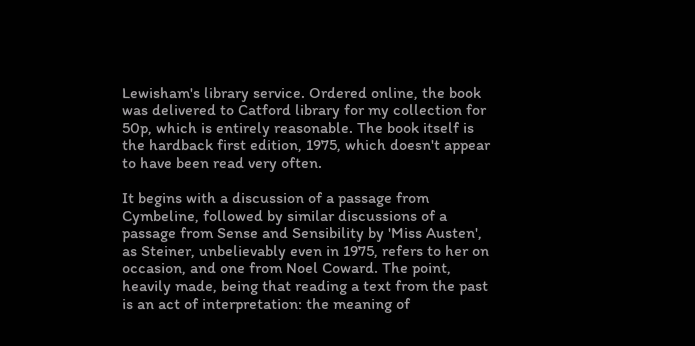Lewisham's library service. Ordered online, the book was delivered to Catford library for my collection for 50p, which is entirely reasonable. The book itself is the hardback first edition, 1975, which doesn't appear to have been read very often.

It begins with a discussion of a passage from Cymbeline, followed by similar discussions of a passage from Sense and Sensibility by 'Miss Austen', as Steiner, unbelievably even in 1975, refers to her on occasion, and one from Noel Coward. The point, heavily made, being that reading a text from the past is an act of interpretation: the meaning of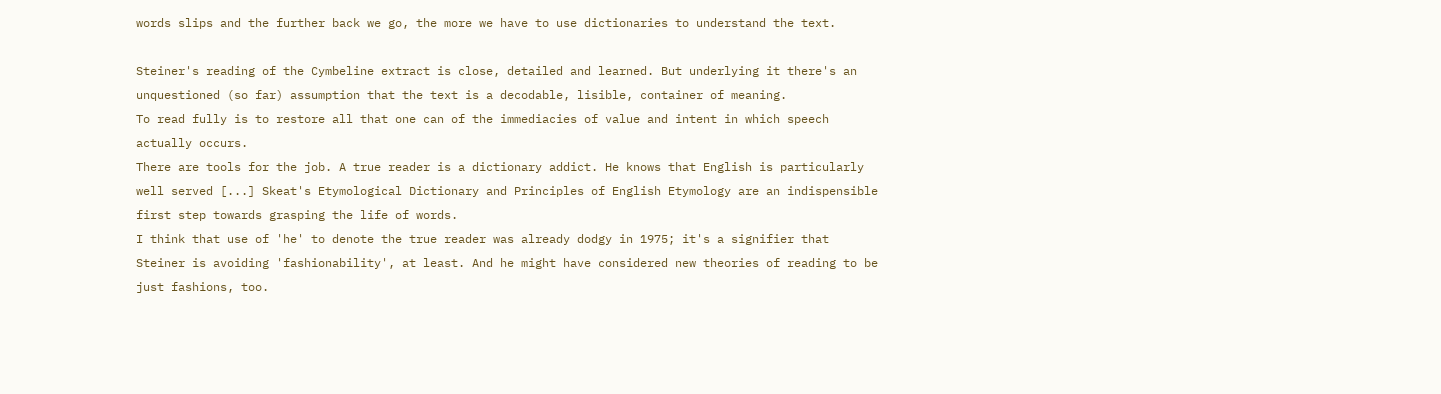words slips and the further back we go, the more we have to use dictionaries to understand the text.

Steiner's reading of the Cymbeline extract is close, detailed and learned. But underlying it there's an unquestioned (so far) assumption that the text is a decodable, lisible, container of meaning.
To read fully is to restore all that one can of the immediacies of value and intent in which speech actually occurs.
There are tools for the job. A true reader is a dictionary addict. He knows that English is particularly well served [...] Skeat's Etymological Dictionary and Principles of English Etymology are an indispensible first step towards grasping the life of words.
I think that use of 'he' to denote the true reader was already dodgy in 1975; it's a signifier that Steiner is avoiding 'fashionability', at least. And he might have considered new theories of reading to be just fashions, too.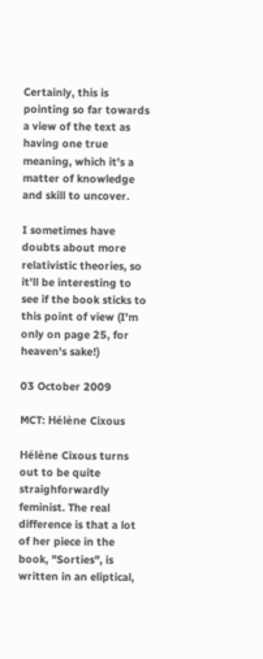Certainly, this is pointing so far towards a view of the text as having one true meaning, which it's a matter of knowledge and skill to uncover.

I sometimes have doubts about more relativistic theories, so it'll be interesting to see if the book sticks to this point of view (I'm only on page 25, for heaven's sake!)

03 October 2009

MCT: Hélène Cixous

Hélène Cixous turns out to be quite straighforwardly feminist. The real difference is that a lot of her piece in the book, "Sorties", is written in an eliptical,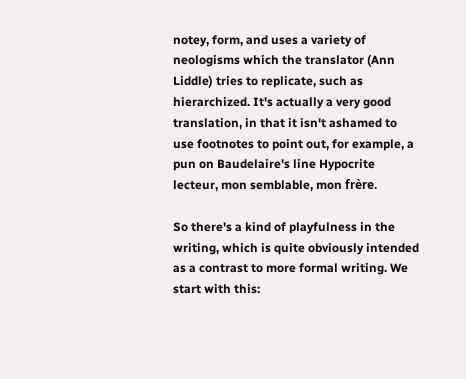notey, form, and uses a variety of neologisms which the translator (Ann Liddle) tries to replicate, such as hierarchized. It's actually a very good translation, in that it isn't ashamed to use footnotes to point out, for example, a pun on Baudelaire's line Hypocrite lecteur, mon semblable, mon frère.

So there's a kind of playfulness in the writing, which is quite obviously intended as a contrast to more formal writing. We start with this: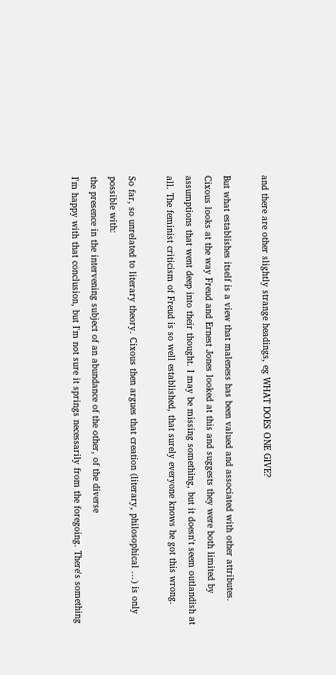and there are other slightly strange headings, eg WHAT DOES ONE GIVE?

But what establishes itself is a view that maleness has been valued and associated with other attributes. Cixous looks at the way Freud and Ernest Jones looked at this and suggests they were both limited by assumptions that went deep into their thought. I may be missing something, but it doesn't seem outlandish at all. The feminist criticism of Freud is so well established, that surely everyone knows he got this wrong.

So far, so unrelated to literary theory. Cixous then argues that creation (literary, philosophical ...) is only possible with:
the presence in the intervening subject of an abundance of the other, of the diverse
I'm happy with that conclusion, but I'm not sure it springs necessarily from the foregoing. There's something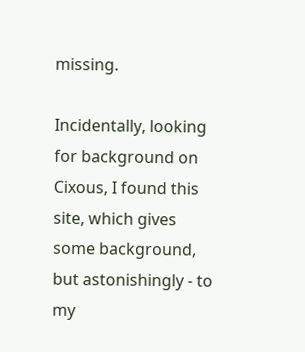missing.

Incidentally, looking for background on Cixous, I found this site, which gives some background, but astonishingly - to my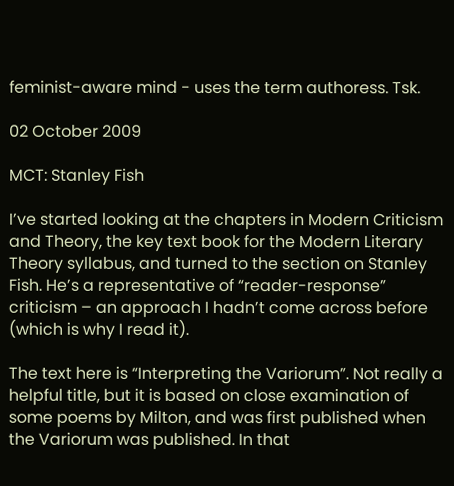feminist-aware mind - uses the term authoress. Tsk.

02 October 2009

MCT: Stanley Fish

I’ve started looking at the chapters in Modern Criticism and Theory, the key text book for the Modern Literary Theory syllabus, and turned to the section on Stanley Fish. He’s a representative of “reader-response” criticism – an approach I hadn’t come across before (which is why I read it).

The text here is “Interpreting the Variorum”. Not really a helpful title, but it is based on close examination of some poems by Milton, and was first published when the Variorum was published. In that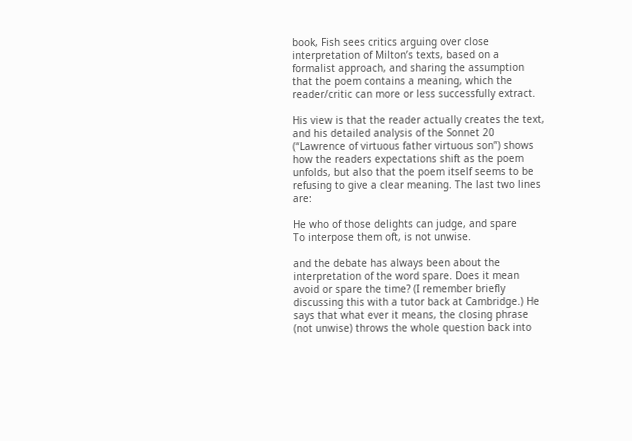book, Fish sees critics arguing over close interpretation of Milton’s texts, based on a formalist approach, and sharing the assumption that the poem contains a meaning, which the reader/critic can more or less successfully extract.

His view is that the reader actually creates the text, and his detailed analysis of the Sonnet 20 (“Lawrence of virtuous father virtuous son”) shows how the readers expectations shift as the poem unfolds, but also that the poem itself seems to be refusing to give a clear meaning. The last two lines are:

He who of those delights can judge, and spare
To interpose them oft, is not unwise.

and the debate has always been about the interpretation of the word spare. Does it mean avoid or spare the time? (I remember briefly discussing this with a tutor back at Cambridge.) He says that what ever it means, the closing phrase (not unwise) throws the whole question back into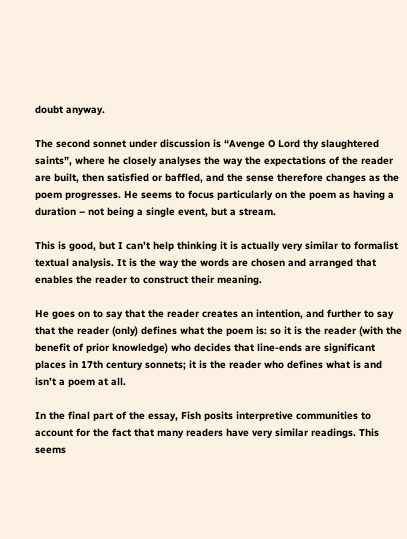doubt anyway.

The second sonnet under discussion is “Avenge O Lord thy slaughtered saints”, where he closely analyses the way the expectations of the reader are built, then satisfied or baffled, and the sense therefore changes as the poem progresses. He seems to focus particularly on the poem as having a duration – not being a single event, but a stream.

This is good, but I can’t help thinking it is actually very similar to formalist textual analysis. It is the way the words are chosen and arranged that enables the reader to construct their meaning.

He goes on to say that the reader creates an intention, and further to say that the reader (only) defines what the poem is: so it is the reader (with the benefit of prior knowledge) who decides that line-ends are significant places in 17th century sonnets; it is the reader who defines what is and isn’t a poem at all.

In the final part of the essay, Fish posits interpretive communities to account for the fact that many readers have very similar readings. This seems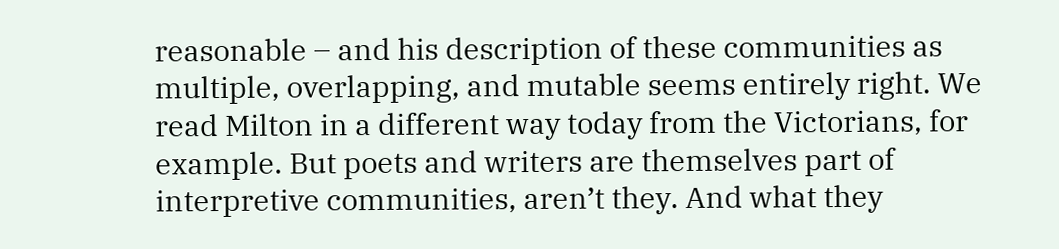reasonable – and his description of these communities as multiple, overlapping, and mutable seems entirely right. We read Milton in a different way today from the Victorians, for example. But poets and writers are themselves part of interpretive communities, aren’t they. And what they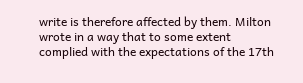write is therefore affected by them. Milton wrote in a way that to some extent complied with the expectations of the 17th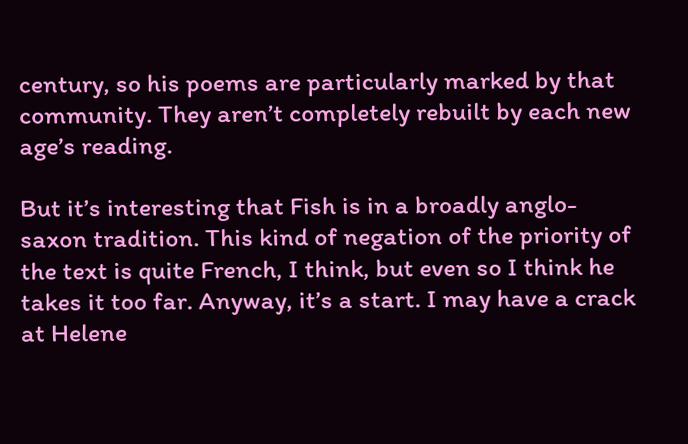century, so his poems are particularly marked by that community. They aren’t completely rebuilt by each new age’s reading.

But it’s interesting that Fish is in a broadly anglo-saxon tradition. This kind of negation of the priority of the text is quite French, I think, but even so I think he takes it too far. Anyway, it’s a start. I may have a crack at Helene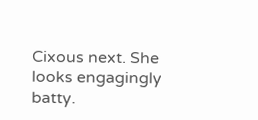Cixous next. She looks engagingly batty.